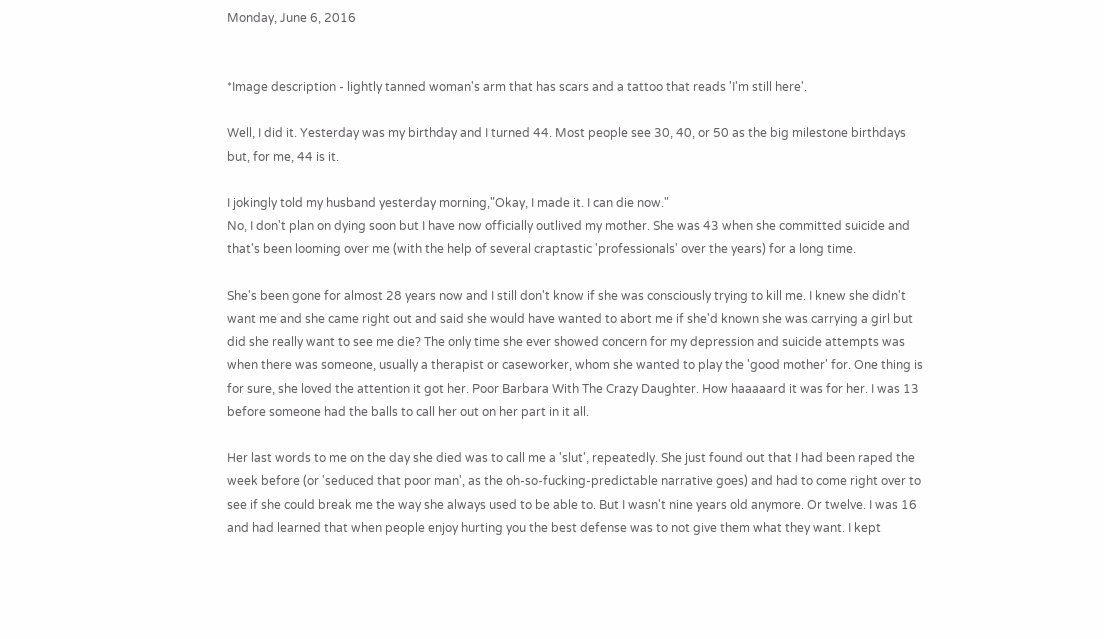Monday, June 6, 2016


*Image description - lightly tanned woman's arm that has scars and a tattoo that reads 'I'm still here'.

Well, I did it. Yesterday was my birthday and I turned 44. Most people see 30, 40, or 50 as the big milestone birthdays but, for me, 44 is it.

I jokingly told my husband yesterday morning,"Okay, I made it. I can die now."
No, I don't plan on dying soon but I have now officially outlived my mother. She was 43 when she committed suicide and that's been looming over me (with the help of several craptastic 'professionals' over the years) for a long time.

She's been gone for almost 28 years now and I still don't know if she was consciously trying to kill me. I knew she didn't want me and she came right out and said she would have wanted to abort me if she'd known she was carrying a girl but did she really want to see me die? The only time she ever showed concern for my depression and suicide attempts was when there was someone, usually a therapist or caseworker, whom she wanted to play the 'good mother' for. One thing is for sure, she loved the attention it got her. Poor Barbara With The Crazy Daughter. How haaaaard it was for her. I was 13 before someone had the balls to call her out on her part in it all.

Her last words to me on the day she died was to call me a 'slut', repeatedly. She just found out that I had been raped the week before (or 'seduced that poor man', as the oh-so-fucking-predictable narrative goes) and had to come right over to see if she could break me the way she always used to be able to. But I wasn't nine years old anymore. Or twelve. I was 16 and had learned that when people enjoy hurting you the best defense was to not give them what they want. I kept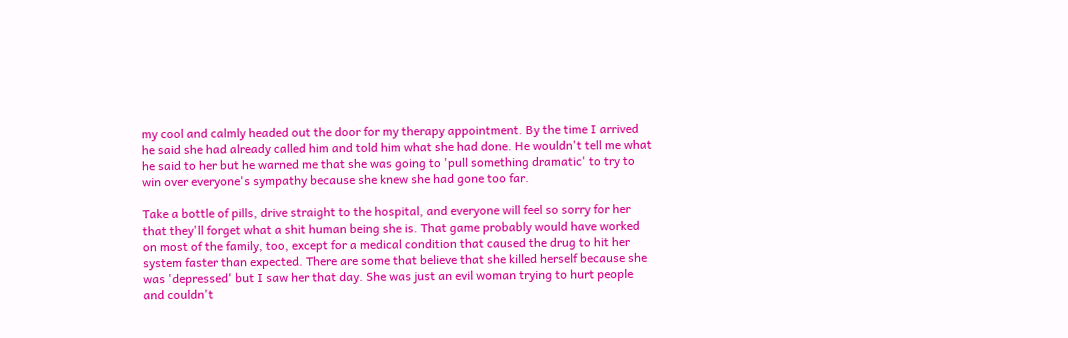my cool and calmly headed out the door for my therapy appointment. By the time I arrived he said she had already called him and told him what she had done. He wouldn't tell me what he said to her but he warned me that she was going to 'pull something dramatic' to try to win over everyone's sympathy because she knew she had gone too far.

Take a bottle of pills, drive straight to the hospital, and everyone will feel so sorry for her that they'll forget what a shit human being she is. That game probably would have worked on most of the family, too, except for a medical condition that caused the drug to hit her system faster than expected. There are some that believe that she killed herself because she was 'depressed' but I saw her that day. She was just an evil woman trying to hurt people and couldn't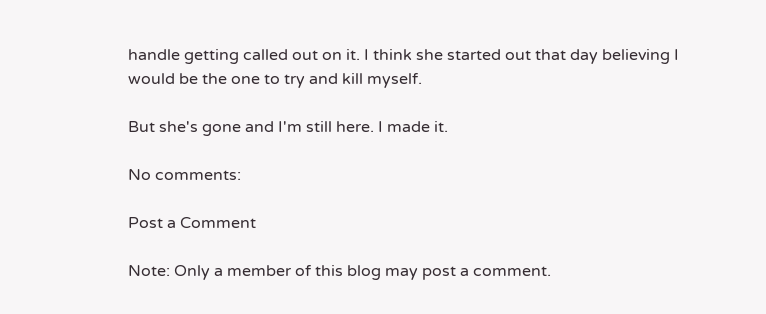handle getting called out on it. I think she started out that day believing I would be the one to try and kill myself.

But she's gone and I'm still here. I made it.

No comments:

Post a Comment

Note: Only a member of this blog may post a comment.